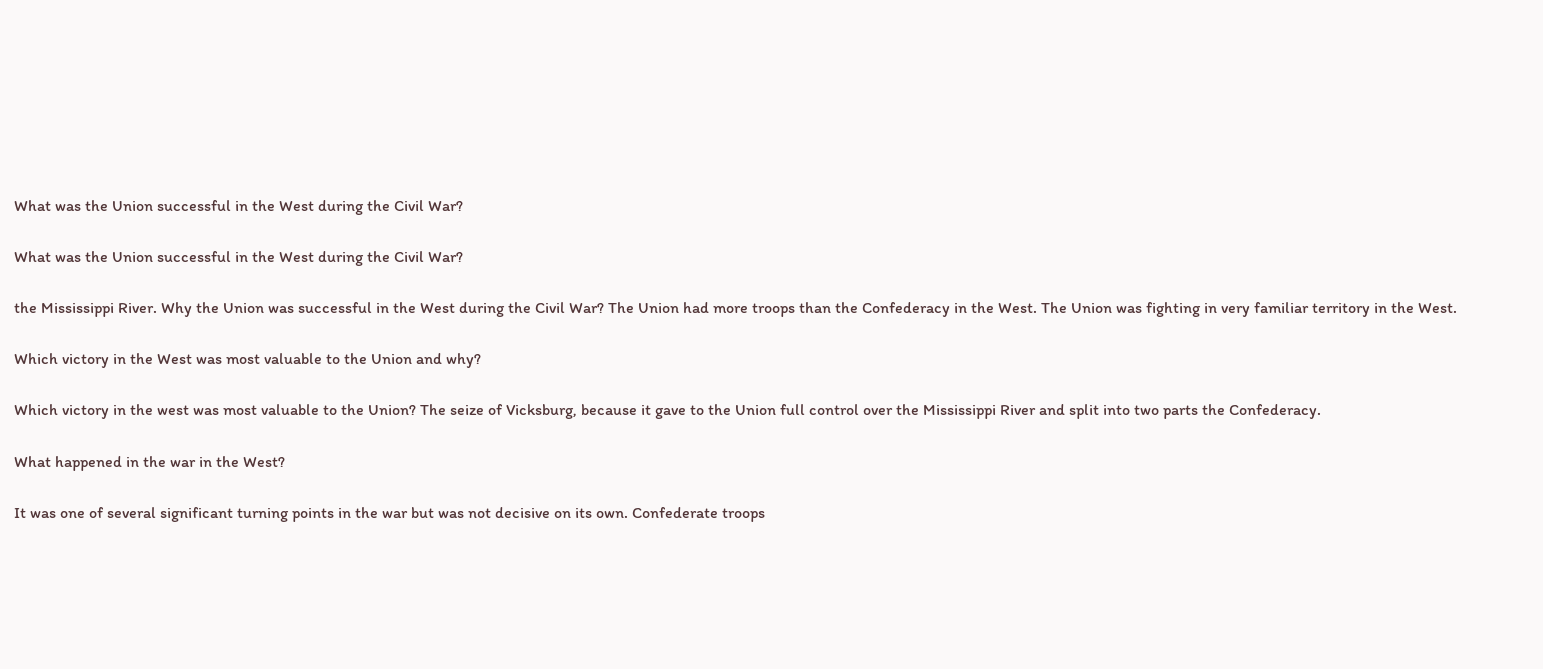What was the Union successful in the West during the Civil War?

What was the Union successful in the West during the Civil War?

the Mississippi River. Why the Union was successful in the West during the Civil War? The Union had more troops than the Confederacy in the West. The Union was fighting in very familiar territory in the West.

Which victory in the West was most valuable to the Union and why?

Which victory in the west was most valuable to the Union? The seize of Vicksburg, because it gave to the Union full control over the Mississippi River and split into two parts the Confederacy.

What happened in the war in the West?

It was one of several significant turning points in the war but was not decisive on its own. Confederate troops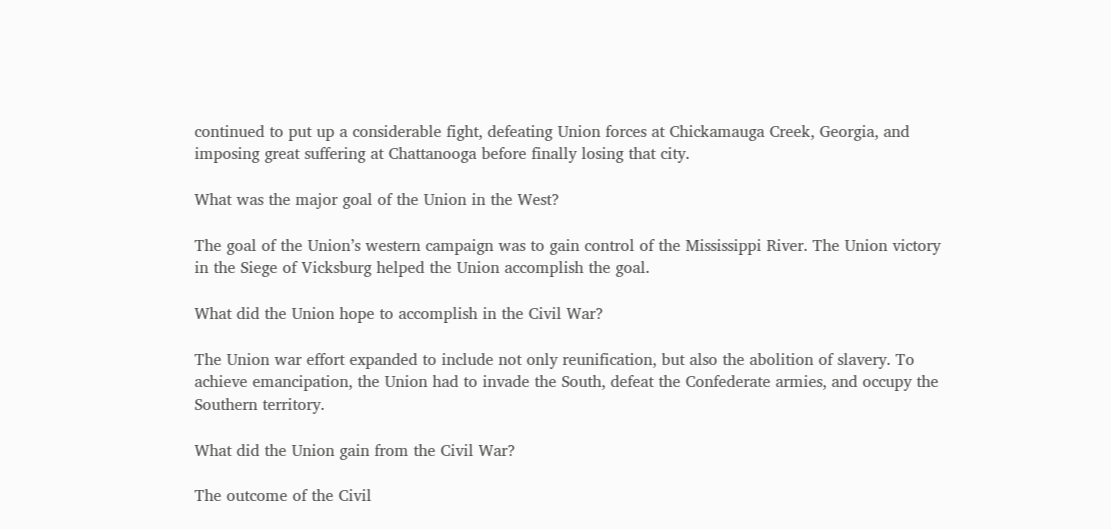continued to put up a considerable fight, defeating Union forces at Chickamauga Creek, Georgia, and imposing great suffering at Chattanooga before finally losing that city.

What was the major goal of the Union in the West?

The goal of the Union’s western campaign was to gain control of the Mississippi River. The Union victory in the Siege of Vicksburg helped the Union accomplish the goal.

What did the Union hope to accomplish in the Civil War?

The Union war effort expanded to include not only reunification, but also the abolition of slavery. To achieve emancipation, the Union had to invade the South, defeat the Confederate armies, and occupy the Southern territory.

What did the Union gain from the Civil War?

The outcome of the Civil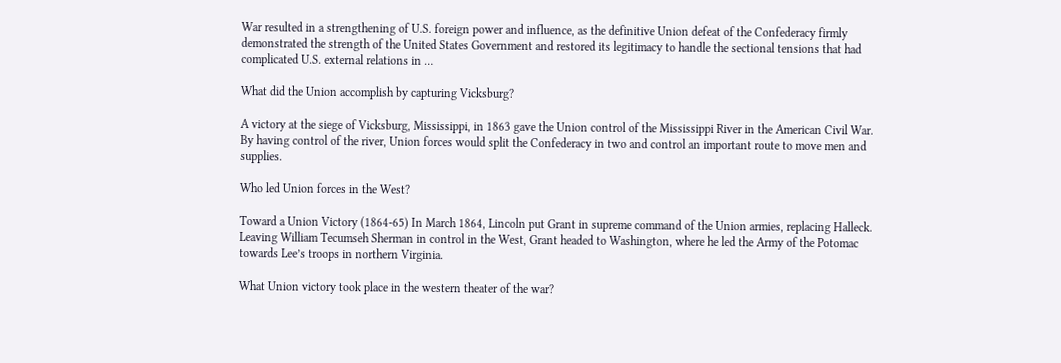War resulted in a strengthening of U.S. foreign power and influence, as the definitive Union defeat of the Confederacy firmly demonstrated the strength of the United States Government and restored its legitimacy to handle the sectional tensions that had complicated U.S. external relations in …

What did the Union accomplish by capturing Vicksburg?

A victory at the siege of Vicksburg, Mississippi, in 1863 gave the Union control of the Mississippi River in the American Civil War. By having control of the river, Union forces would split the Confederacy in two and control an important route to move men and supplies.

Who led Union forces in the West?

Toward a Union Victory (1864-65) In March 1864, Lincoln put Grant in supreme command of the Union armies, replacing Halleck. Leaving William Tecumseh Sherman in control in the West, Grant headed to Washington, where he led the Army of the Potomac towards Lee’s troops in northern Virginia.

What Union victory took place in the western theater of the war?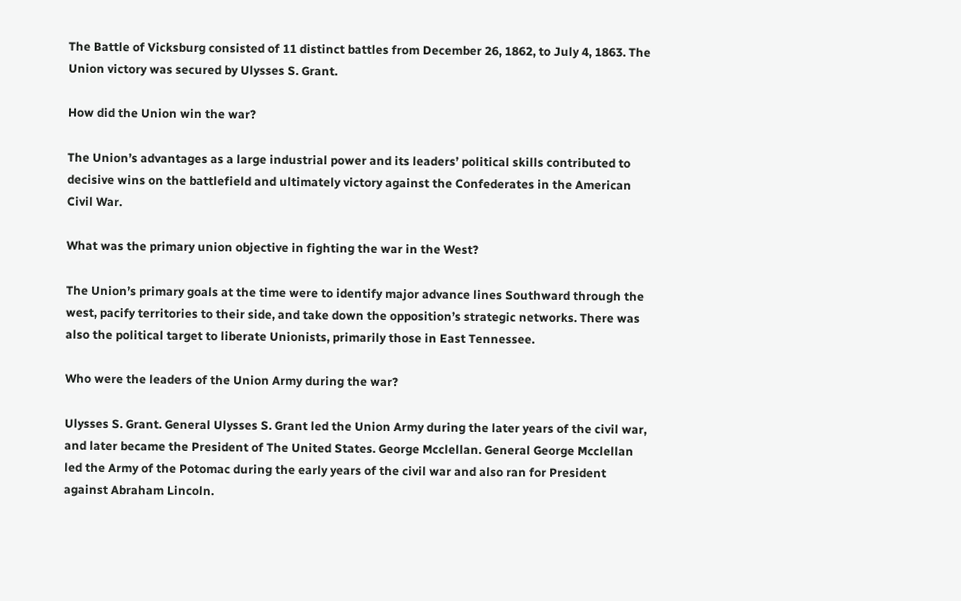The Battle of Vicksburg consisted of 11 distinct battles from December 26, 1862, to July 4, 1863. The Union victory was secured by Ulysses S. Grant.

How did the Union win the war?

The Union’s advantages as a large industrial power and its leaders’ political skills contributed to decisive wins on the battlefield and ultimately victory against the Confederates in the American Civil War.

What was the primary union objective in fighting the war in the West?

The Union’s primary goals at the time were to identify major advance lines Southward through the west, pacify territories to their side, and take down the opposition’s strategic networks. There was also the political target to liberate Unionists, primarily those in East Tennessee.

Who were the leaders of the Union Army during the war?

Ulysses S. Grant. General Ulysses S. Grant led the Union Army during the later years of the civil war, and later became the President of The United States. George Mcclellan. General George Mcclellan led the Army of the Potomac during the early years of the civil war and also ran for President against Abraham Lincoln.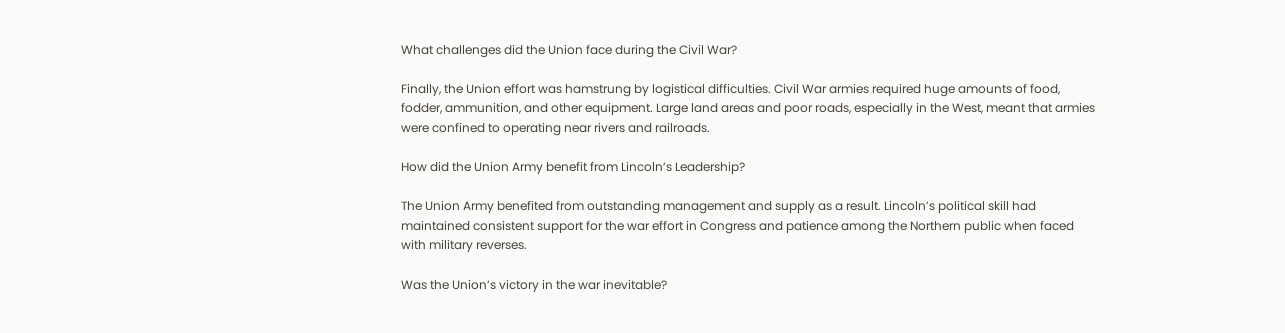What challenges did the Union face during the Civil War?

Finally, the Union effort was hamstrung by logistical difficulties. Civil War armies required huge amounts of food, fodder, ammunition, and other equipment. Large land areas and poor roads, especially in the West, meant that armies were confined to operating near rivers and railroads.

How did the Union Army benefit from Lincoln’s Leadership?

The Union Army benefited from outstanding management and supply as a result. Lincoln’s political skill had maintained consistent support for the war effort in Congress and patience among the Northern public when faced with military reverses.

Was the Union’s victory in the war inevitable?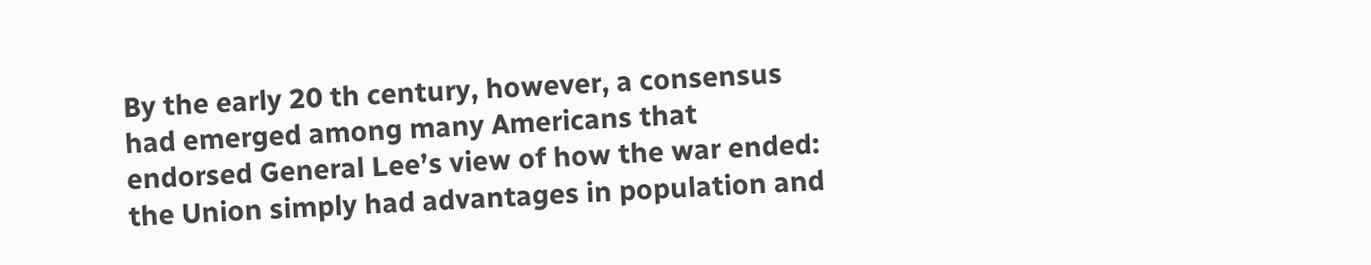By the early 20 th century, however, a consensus had emerged among many Americans that endorsed General Lee’s view of how the war ended: the Union simply had advantages in population and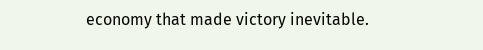economy that made victory inevitable.